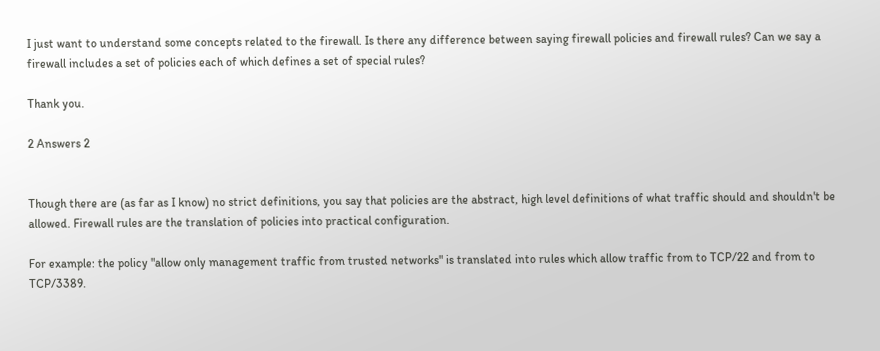I just want to understand some concepts related to the firewall. Is there any difference between saying firewall policies and firewall rules? Can we say a firewall includes a set of policies each of which defines a set of special rules?

Thank you.

2 Answers 2


Though there are (as far as I know) no strict definitions, you say that policies are the abstract, high level definitions of what traffic should and shouldn't be allowed. Firewall rules are the translation of policies into practical configuration.

For example: the policy "allow only management traffic from trusted networks" is translated into rules which allow traffic from to TCP/22 and from to TCP/3389.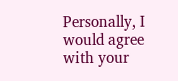Personally, I would agree with your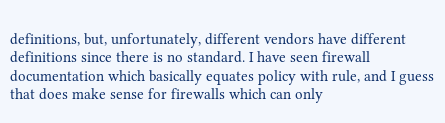definitions, but, unfortunately, different vendors have different definitions since there is no standard. I have seen firewall documentation which basically equates policy with rule, and I guess that does make sense for firewalls which can only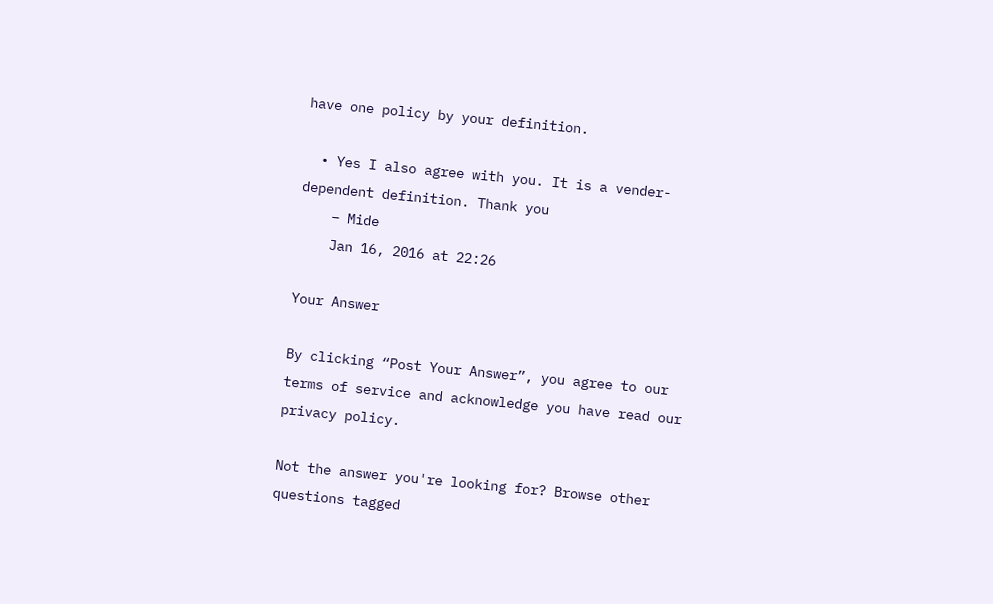have one policy by your definition.

  • Yes I also agree with you. It is a vender-dependent definition. Thank you
    – Mide
    Jan 16, 2016 at 22:26

Your Answer

By clicking “Post Your Answer”, you agree to our terms of service and acknowledge you have read our privacy policy.

Not the answer you're looking for? Browse other questions tagged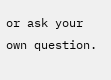or ask your own question.